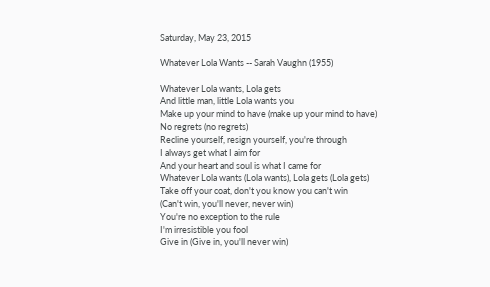Saturday, May 23, 2015

Whatever Lola Wants -- Sarah Vaughn (1955)

Whatever Lola wants, Lola gets
And little man, little Lola wants you
Make up your mind to have (make up your mind to have)
No regrets (no regrets)
Recline yourself, resign yourself, you're through
I always get what I aim for
And your heart and soul is what I came for
Whatever Lola wants (Lola wants), Lola gets (Lola gets)
Take off your coat, don't you know you can't win
(Can't win, you'll never, never win)
You're no exception to the rule
I'm irresistible you fool
Give in (Give in, you'll never win)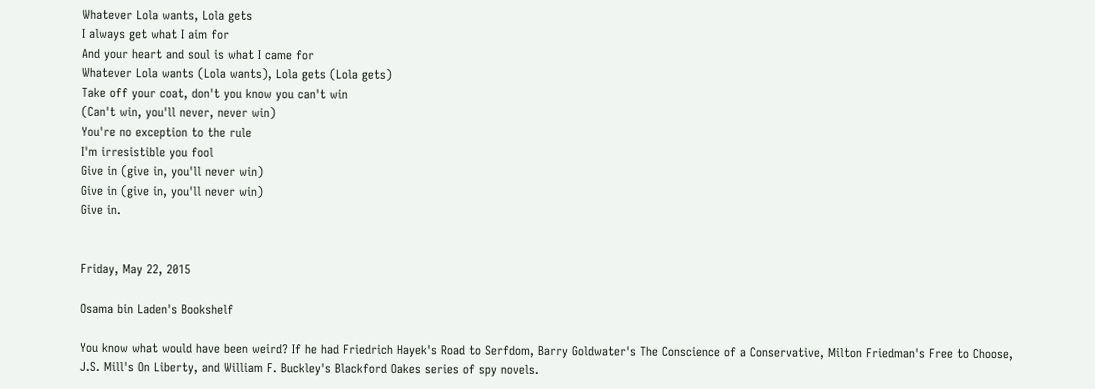Whatever Lola wants, Lola gets
I always get what I aim for
And your heart and soul is what I came for
Whatever Lola wants (Lola wants), Lola gets (Lola gets)
Take off your coat, don't you know you can't win
(Can't win, you'll never, never win)
You're no exception to the rule
I'm irresistible you fool
Give in (give in, you'll never win)
Give in (give in, you'll never win)
Give in.


Friday, May 22, 2015

Osama bin Laden's Bookshelf

You know what would have been weird? If he had Friedrich Hayek's Road to Serfdom, Barry Goldwater's The Conscience of a Conservative, Milton Friedman's Free to Choose, J.S. Mill's On Liberty, and William F. Buckley's Blackford Oakes series of spy novels.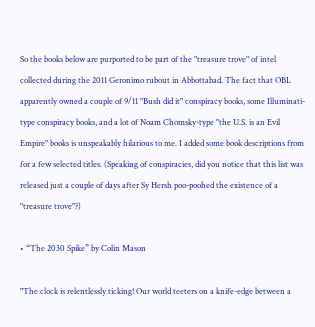So the books below are purported to be part of the "treasure trove" of intel collected during the 2011 Geronimo rubout in Abbottabad. The fact that OBL apparently owned a couple of 9/11 "Bush did it" conspiracy books, some Illuminati-type conspiracy books, and a lot of Noam Chomsky-type "the U.S. is an Evil Empire" books is unspeakably hilarious to me. I added some book descriptions from for a few selected titles. (Speaking of conspiracies, did you notice that this list was released just a couple of days after Sy Hersh poo-poohed the existence of a "treasure trove"?)

• “The 2030 Spike” by Colin Mason

"The clock is relentlessly ticking! Our world teeters on a knife-edge between a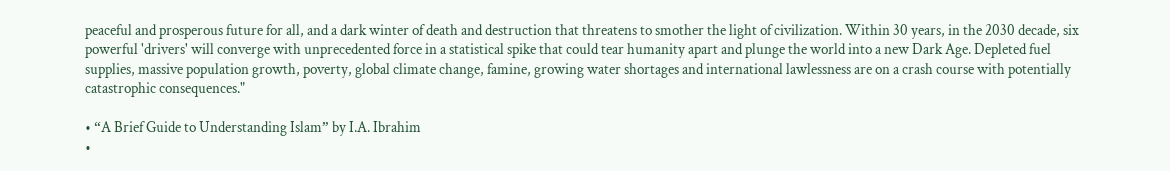peaceful and prosperous future for all, and a dark winter of death and destruction that threatens to smother the light of civilization. Within 30 years, in the 2030 decade, six powerful 'drivers' will converge with unprecedented force in a statistical spike that could tear humanity apart and plunge the world into a new Dark Age. Depleted fuel supplies, massive population growth, poverty, global climate change, famine, growing water shortages and international lawlessness are on a crash course with potentially catastrophic consequences."

• “A Brief Guide to Understanding Islam” by I.A. Ibrahim
•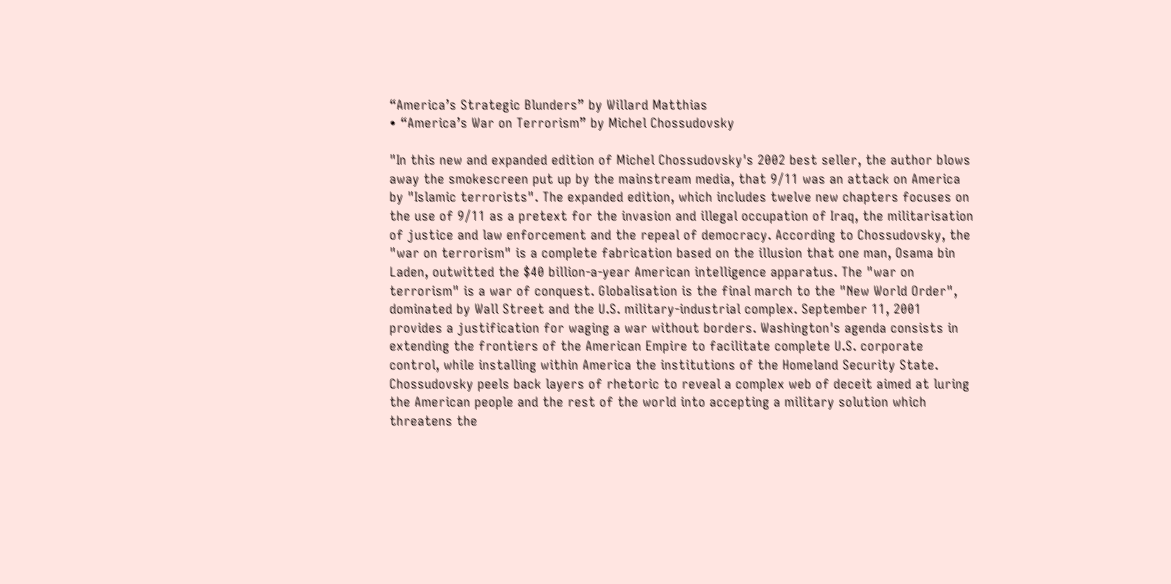“America’s Strategic Blunders” by Willard Matthias
• “America’s War on Terrorism” by Michel Chossudovsky

"In this new and expanded edition of Michel Chossudovsky's 2002 best seller, the author blows away the smokescreen put up by the mainstream media, that 9/11 was an attack on America by "Islamic terrorists". The expanded edition, which includes twelve new chapters focuses on the use of 9/11 as a pretext for the invasion and illegal occupation of Iraq, the militarisation of justice and law enforcement and the repeal of democracy. According to Chossudovsky, the "war on terrorism" is a complete fabrication based on the illusion that one man, Osama bin Laden, outwitted the $40 billion-a-year American intelligence apparatus. The "war on terrorism" is a war of conquest. Globalisation is the final march to the "New World Order", dominated by Wall Street and the U.S. military-industrial complex. September 11, 2001 provides a justification for waging a war without borders. Washington's agenda consists in extending the frontiers of the American Empire to facilitate complete U.S. corporate control, while installing within America the institutions of the Homeland Security State. Chossudovsky peels back layers of rhetoric to reveal a complex web of deceit aimed at luring the American people and the rest of the world into accepting a military solution which threatens the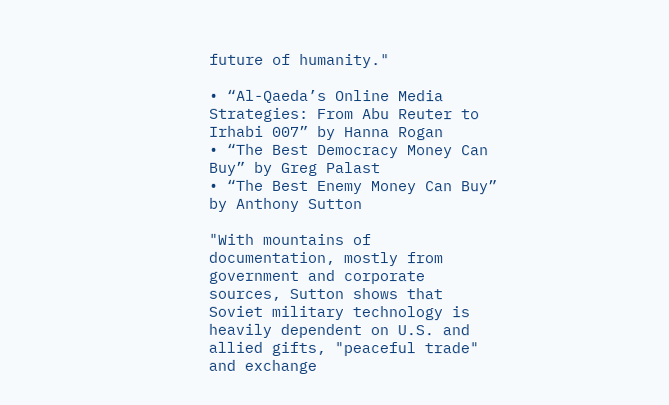future of humanity."

• “Al-Qaeda’s Online Media Strategies: From Abu Reuter to Irhabi 007” by Hanna Rogan
• “The Best Democracy Money Can Buy” by Greg Palast
• “The Best Enemy Money Can Buy” by Anthony Sutton

"With mountains of documentation, mostly from government and corporate sources, Sutton shows that Soviet military technology is heavily dependent on U.S. and allied gifts, "peaceful trade" and exchange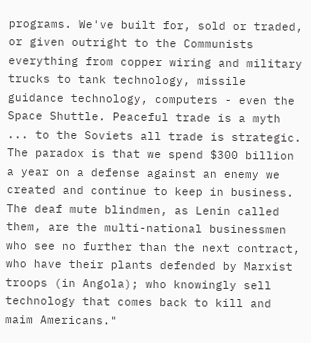programs. We've built for, sold or traded, or given outright to the Communists everything from copper wiring and military trucks to tank technology, missile guidance technology, computers - even the Space Shuttle. Peaceful trade is a myth ... to the Soviets all trade is strategic. The paradox is that we spend $300 billion a year on a defense against an enemy we created and continue to keep in business. The deaf mute blindmen, as Lenin called them, are the multi-national businessmen who see no further than the next contract, who have their plants defended by Marxist troops (in Angola); who knowingly sell technology that comes back to kill and maim Americans."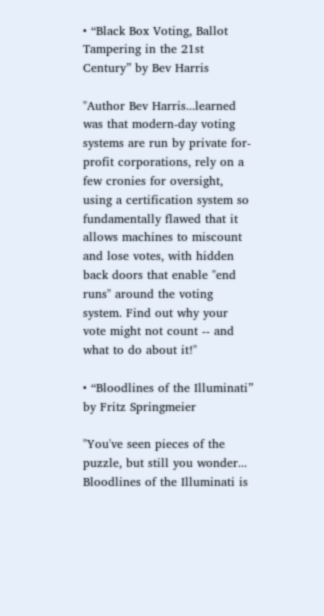• “Black Box Voting, Ballot Tampering in the 21st Century” by Bev Harris

"Author Bev Harris...learned was that modern-day voting systems are run by private for-profit corporations, rely on a few cronies for oversight, using a certification system so fundamentally flawed that it allows machines to miscount and lose votes, with hidden back doors that enable "end runs" around the voting system. Find out why your vote might not count -- and what to do about it!"

• “Bloodlines of the Illuminati” by Fritz Springmeier

"You've seen pieces of the puzzle, but still you wonder... Bloodlines of the Illuminati is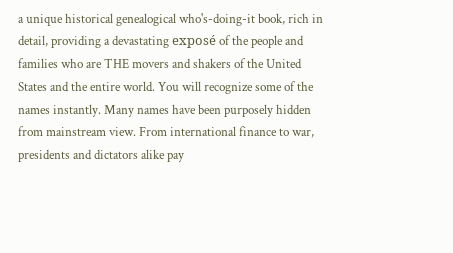a unique historical genealogical who's-doing-it book, rich in detail, providing a devastating exposé of the people and families who are THE movers and shakers of the United States and the entire world. You will recognize some of the names instantly. Many names have been purposely hidden from mainstream view. From international finance to war, presidents and dictators alike pay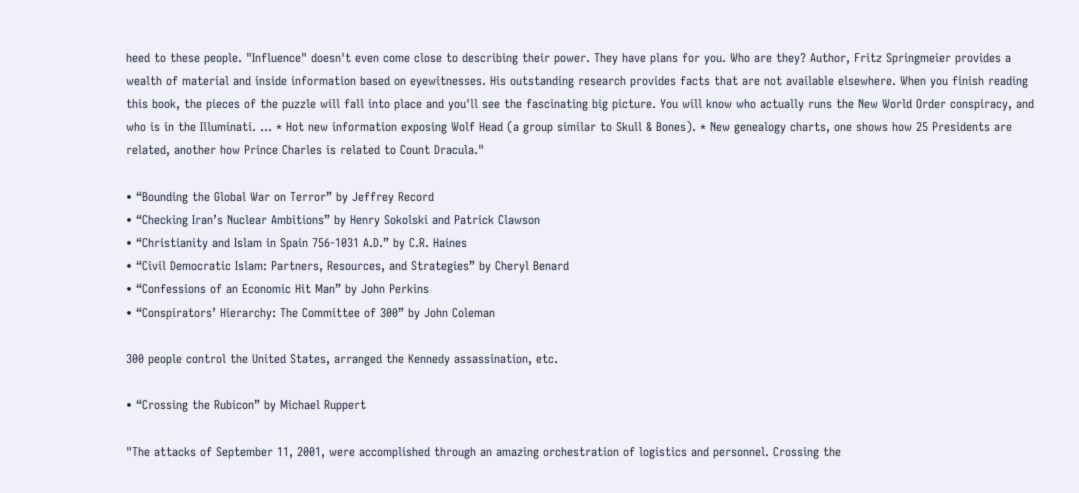heed to these people. "Influence" doesn't even come close to describing their power. They have plans for you. Who are they? Author, Fritz Springmeier provides a wealth of material and inside information based on eyewitnesses. His outstanding research provides facts that are not available elsewhere. When you finish reading this book, the pieces of the puzzle will fall into place and you'll see the fascinating big picture. You will know who actually runs the New World Order conspiracy, and who is in the Illuminati. ... * Hot new information exposing Wolf Head (a group similar to Skull & Bones). * New genealogy charts, one shows how 25 Presidents are related, another how Prince Charles is related to Count Dracula."

• “Bounding the Global War on Terror” by Jeffrey Record
• “Checking Iran’s Nuclear Ambitions” by Henry Sokolski and Patrick Clawson
• “Christianity and Islam in Spain 756-1031 A.D.” by C.R. Haines
• “Civil Democratic Islam: Partners, Resources, and Strategies” by Cheryl Benard
• “Confessions of an Economic Hit Man” by John Perkins
• “Conspirators’ Hierarchy: The Committee of 300” by John Coleman

300 people control the United States, arranged the Kennedy assassination, etc.

• “Crossing the Rubicon” by Michael Ruppert

"The attacks of September 11, 2001, were accomplished through an amazing orchestration of logistics and personnel. Crossing the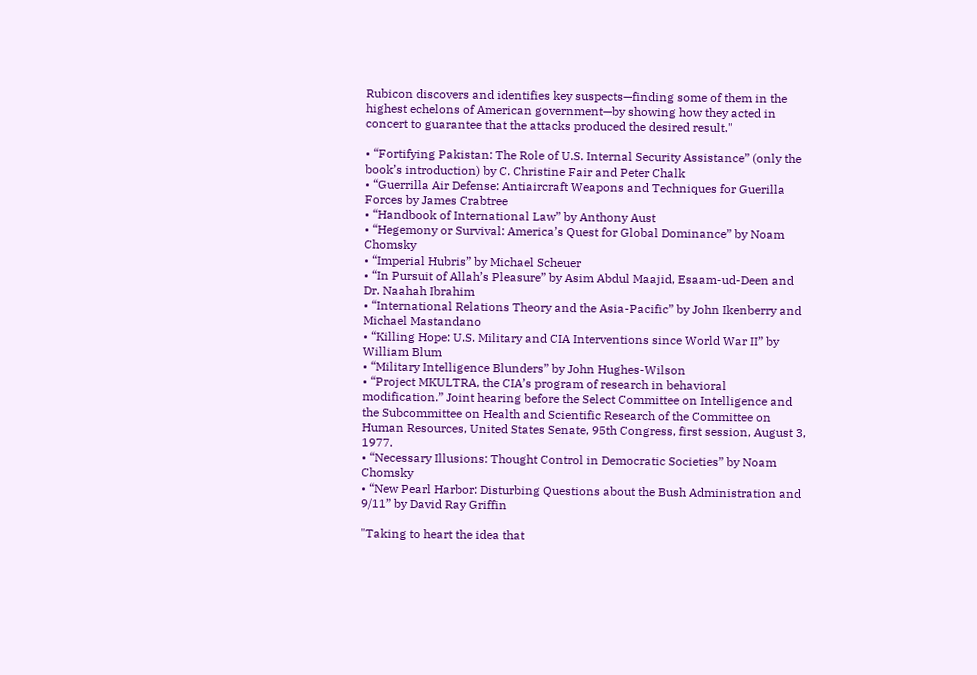Rubicon discovers and identifies key suspects—finding some of them in the highest echelons of American government—by showing how they acted in concert to guarantee that the attacks produced the desired result."

• “Fortifying Pakistan: The Role of U.S. Internal Security Assistance” (only the book’s introduction) by C. Christine Fair and Peter Chalk
• “Guerrilla Air Defense: Antiaircraft Weapons and Techniques for Guerilla Forces by James Crabtree
• “Handbook of International Law” by Anthony Aust
• “Hegemony or Survival: America’s Quest for Global Dominance” by Noam Chomsky
• “Imperial Hubris” by Michael Scheuer
• “In Pursuit of Allah’s Pleasure” by Asim Abdul Maajid, Esaam-ud-Deen and Dr. Naahah Ibrahim
• “International Relations Theory and the Asia-Pacific” by John Ikenberry and Michael Mastandano
• “Killing Hope: U.S. Military and CIA Interventions since World War II” by William Blum
• “Military Intelligence Blunders” by John Hughes-Wilson
• “Project MKULTRA, the CIA’s program of research in behavioral modification.” Joint hearing before the Select Committee on Intelligence and the Subcommittee on Health and Scientific Research of the Committee on Human Resources, United States Senate, 95th Congress, first session, August 3, 1977.
• “Necessary Illusions: Thought Control in Democratic Societies” by Noam Chomsky
• “New Pearl Harbor: Disturbing Questions about the Bush Administration and 9/11” by David Ray Griffin

"Taking to heart the idea that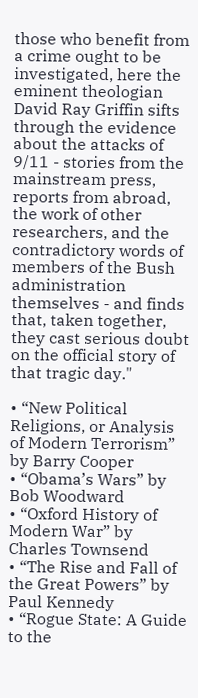those who benefit from a crime ought to be investigated, here the eminent theologian David Ray Griffin sifts through the evidence about the attacks of 9/11 - stories from the mainstream press, reports from abroad, the work of other researchers, and the contradictory words of members of the Bush administration themselves - and finds that, taken together, they cast serious doubt on the official story of that tragic day."

• “New Political Religions, or Analysis of Modern Terrorism” by Barry Cooper
• “Obama’s Wars” by Bob Woodward
• “Oxford History of Modern War” by Charles Townsend
• “The Rise and Fall of the Great Powers” by Paul Kennedy
• “Rogue State: A Guide to the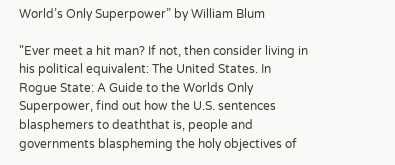World’s Only Superpower” by William Blum

"Ever meet a hit man? If not, then consider living in his political equivalent: The United States. In Rogue State: A Guide to the Worlds Only Superpower, find out how the U.S. sentences blasphemers to deaththat is, people and governments blaspheming the holy objectives of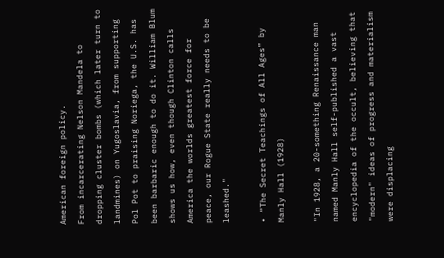American foreign policy.
From incarcerating Nelson Mandela to dropping cluster bombs (which later turn to landmines) on Yugoslavia, from supporting Pol Pot to praising Noriega, the U.S. has been barbaric enough to do it. William Blum shows us how, even though Clinton calls America the worlds greatest force for peace, our Rogue State really needs to be leashed."

• “The Secret Teachings of All Ages” by Manly Hall (1928)

"In 1928, a 20-something Renaissance man named Manly Hall self-published a vast encyclopedia of the occult, believing that "modern" ideas of progress and materialism were displacing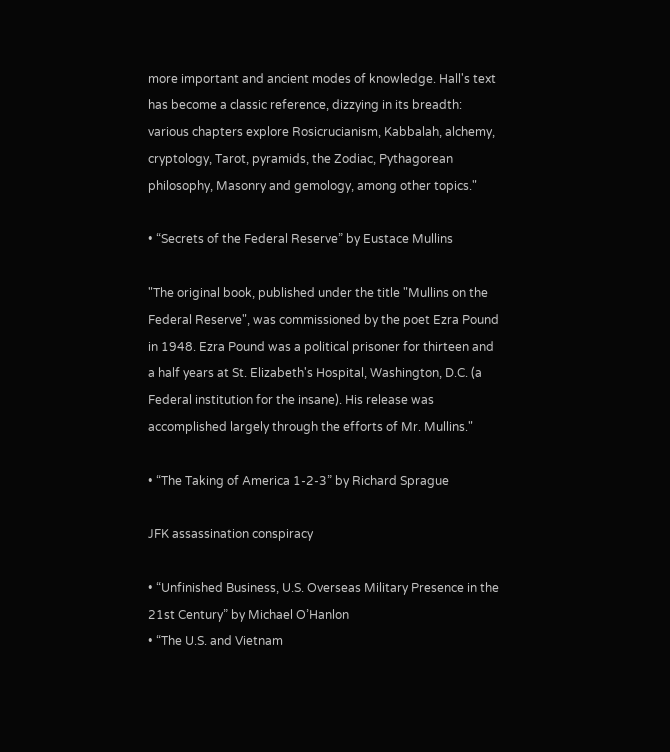more important and ancient modes of knowledge. Hall's text has become a classic reference, dizzying in its breadth: various chapters explore Rosicrucianism, Kabbalah, alchemy, cryptology, Tarot, pyramids, the Zodiac, Pythagorean philosophy, Masonry and gemology, among other topics."

• “Secrets of the Federal Reserve” by Eustace Mullins

"The original book, published under the title "Mullins on the Federal Reserve", was commissioned by the poet Ezra Pound in 1948. Ezra Pound was a political prisoner for thirteen and a half years at St. Elizabeth's Hospital, Washington, D.C. (a Federal institution for the insane). His release was accomplished largely through the efforts of Mr. Mullins."

• “The Taking of America 1-2-3” by Richard Sprague

JFK assassination conspiracy

• “Unfinished Business, U.S. Overseas Military Presence in the 21st Century” by Michael O’Hanlon
• “The U.S. and Vietnam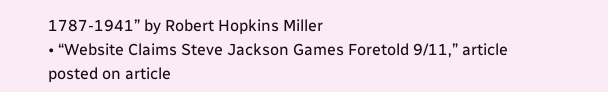1787-1941” by Robert Hopkins Miller
• “Website Claims Steve Jackson Games Foretold 9/11,” article posted on article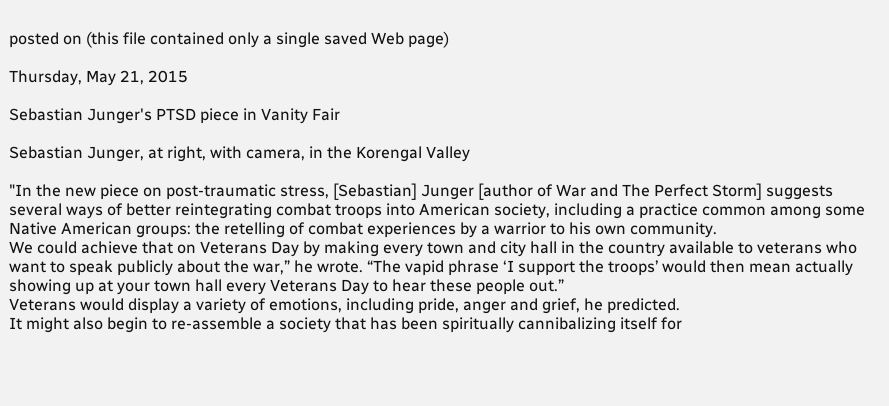posted on (this file contained only a single saved Web page)

Thursday, May 21, 2015

Sebastian Junger's PTSD piece in Vanity Fair

Sebastian Junger, at right, with camera, in the Korengal Valley

"In the new piece on post-traumatic stress, [Sebastian] Junger [author of War and The Perfect Storm] suggests several ways of better reintegrating combat troops into American society, including a practice common among some Native American groups: the retelling of combat experiences by a warrior to his own community.
We could achieve that on Veterans Day by making every town and city hall in the country available to veterans who want to speak publicly about the war,” he wrote. “The vapid phrase ‘I support the troops’ would then mean actually showing up at your town hall every Veterans Day to hear these people out.”
Veterans would display a variety of emotions, including pride, anger and grief, he predicted.
It might also begin to re-assemble a society that has been spiritually cannibalizing itself for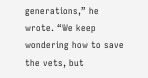generations,” he wrote. “We keep wondering how to save the vets, but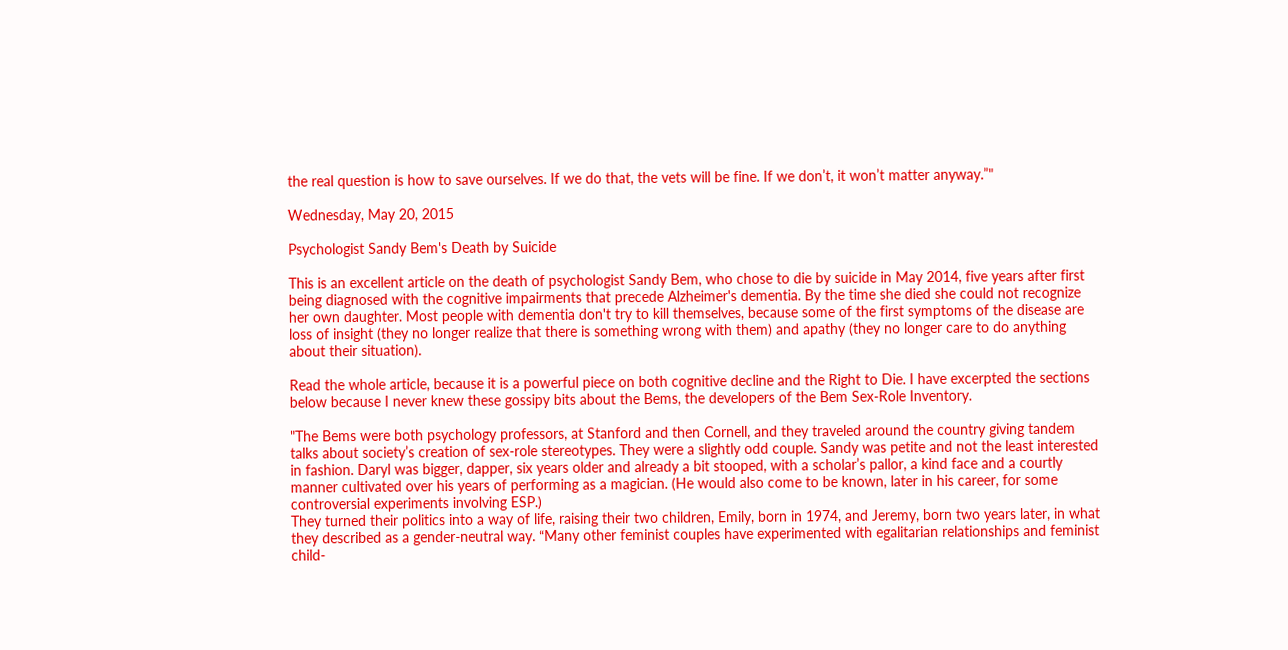the real question is how to save ourselves. If we do that, the vets will be fine. If we don’t, it won’t matter anyway.”"

Wednesday, May 20, 2015

Psychologist Sandy Bem's Death by Suicide

This is an excellent article on the death of psychologist Sandy Bem, who chose to die by suicide in May 2014, five years after first being diagnosed with the cognitive impairments that precede Alzheimer's dementia. By the time she died she could not recognize her own daughter. Most people with dementia don't try to kill themselves, because some of the first symptoms of the disease are loss of insight (they no longer realize that there is something wrong with them) and apathy (they no longer care to do anything about their situation).

Read the whole article, because it is a powerful piece on both cognitive decline and the Right to Die. I have excerpted the sections below because I never knew these gossipy bits about the Bems, the developers of the Bem Sex-Role Inventory.

"The Bems were both psychology professors, at Stanford and then Cornell, and they traveled around the country giving tandem talks about society’s creation of sex-role stereotypes. They were a slightly odd couple. Sandy was petite and not the least interested in fashion. Daryl was bigger, dapper, six years older and already a bit stooped, with a scholar’s pallor, a kind face and a courtly manner cultivated over his years of performing as a magician. (He would also come to be known, later in his career, for some controversial experiments involving ESP.)
They turned their politics into a way of life, raising their two children, Emily, born in 1974, and Jeremy, born two years later, in what they described as a gender-neutral way. “Many other feminist couples have experimented with egalitarian relationships and feminist child-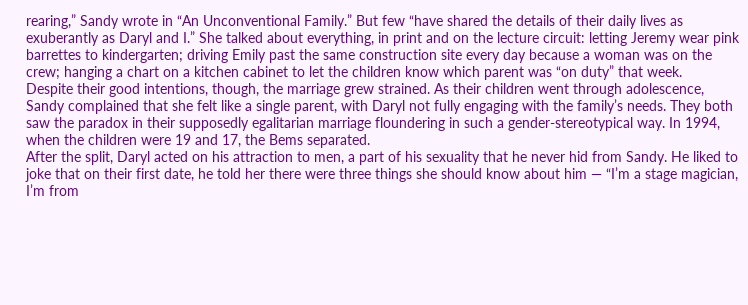rearing,” Sandy wrote in “An Unconventional Family.” But few “have shared the details of their daily lives as exuberantly as Daryl and I.” She talked about everything, in print and on the lecture circuit: letting Jeremy wear pink barrettes to kindergarten; driving Emily past the same construction site every day because a woman was on the crew; hanging a chart on a kitchen cabinet to let the children know which parent was “on duty” that week.
Despite their good intentions, though, the marriage grew strained. As their children went through adolescence, Sandy complained that she felt like a single parent, with Daryl not fully engaging with the family’s needs. They both saw the paradox in their supposedly egalitarian marriage floundering in such a gender-stereotypical way. In 1994, when the children were 19 and 17, the Bems separated.
After the split, Daryl acted on his attraction to men, a part of his sexuality that he never hid from Sandy. He liked to joke that on their first date, he told her there were three things she should know about him — “I’m a stage magician, I’m from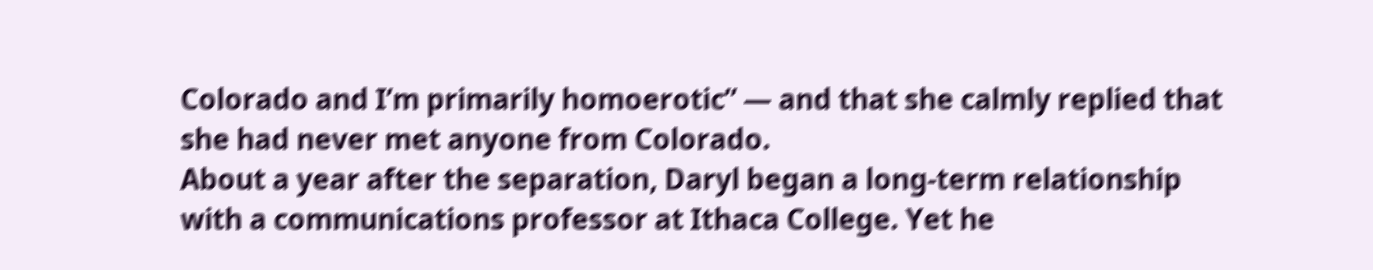Colorado and I’m primarily homoerotic” — and that she calmly replied that she had never met anyone from Colorado.
About a year after the separation, Daryl began a long-term relationship with a communications professor at Ithaca College. Yet he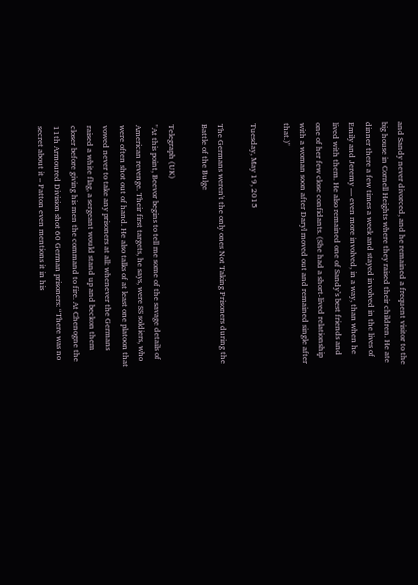and Sandy never divorced, and he remained a frequent visitor to the big house in Cornell Heights where they raised their children. He ate dinner there a few times a week and stayed involved in the lives of Emily and Jeremy — even more involved, in a way, than when he lived with them. He also remained one of Sandy’s best friends and one of her few close confidants. (She had a short-lived relationship with a woman soon after Daryl moved out and remained single after that.)"

Tuesday, May 19, 2015

The Germans weren't the only ones Not Taking Prisoners during the Battle of the Bulge

Telegraph (UK)
"At this point, Beevor begins to tell me some of the savage details of American revenge. Their first targets, he says, were SS soldiers, who were often shot out of hand. He also talks of at least one platoon that vowed never to take any prisoners at all: whenever the Germans raised a white flag, a sergeant would stand up and beckon them closer before giving his men the command to fire. At Chenogne the 11th Armoured Division shot 60 German prisoners: “There was no secret about it – Patton even mentions it in his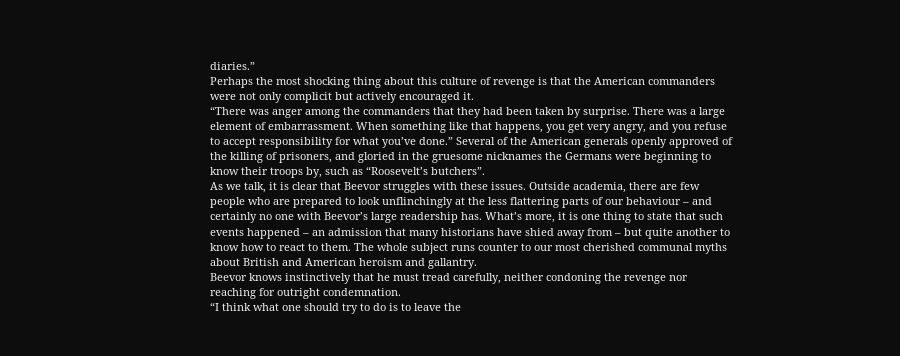diaries.”
Perhaps the most shocking thing about this culture of revenge is that the American commanders were not only complicit but actively encouraged it.
“There was anger among the commanders that they had been taken by surprise. There was a large element of embarrassment. When something like that happens, you get very angry, and you refuse to accept responsibility for what you’ve done.” Several of the American generals openly approved of the killing of prisoners, and gloried in the gruesome nicknames the Germans were beginning to know their troops by, such as “Roosevelt’s butchers”.
As we talk, it is clear that Beevor struggles with these issues. Outside academia, there are few people who are prepared to look unflinchingly at the less flattering parts of our behaviour – and certainly no one with Beevor’s large readership has. What’s more, it is one thing to state that such events happened – an admission that many historians have shied away from – but quite another to know how to react to them. The whole subject runs counter to our most cherished communal myths about British and American heroism and gallantry.
Beevor knows instinctively that he must tread carefully, neither condoning the revenge nor reaching for outright condemnation.
“I think what one should try to do is to leave the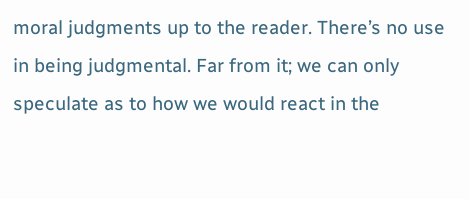moral judgments up to the reader. There’s no use in being judgmental. Far from it; we can only speculate as to how we would react in the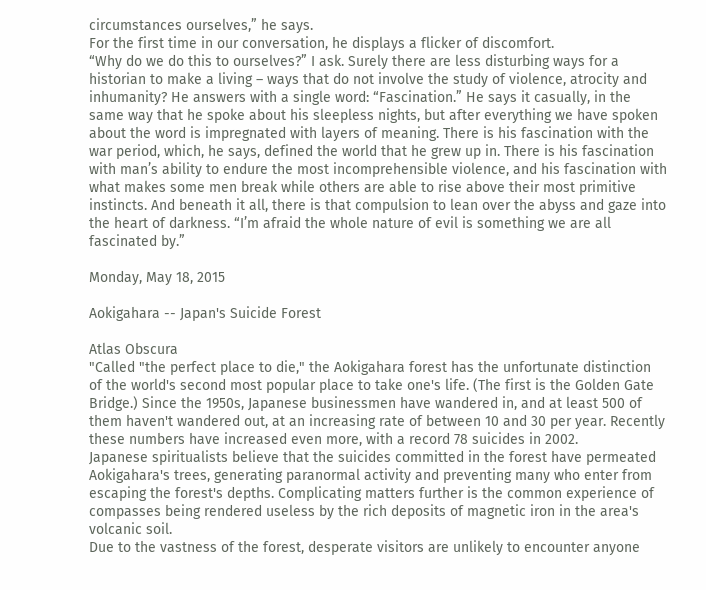circumstances ourselves,” he says.
For the first time in our conversation, he displays a flicker of discomfort.
“Why do we do this to ourselves?” I ask. Surely there are less disturbing ways for a historian to make a living – ways that do not involve the study of violence, atrocity and inhumanity? He answers with a single word: “Fascination.” He says it casually, in the same way that he spoke about his sleepless nights, but after everything we have spoken about the word is impregnated with layers of meaning. There is his fascination with the war period, which, he says, defined the world that he grew up in. There is his fascination with man’s ability to endure the most incomprehensible violence, and his fascination with what makes some men break while others are able to rise above their most primitive instincts. And beneath it all, there is that compulsion to lean over the abyss and gaze into the heart of darkness. “I’m afraid the whole nature of evil is something we are all fascinated by.”

Monday, May 18, 2015

Aokigahara -- Japan's Suicide Forest

Atlas Obscura
"Called "the perfect place to die," the Aokigahara forest has the unfortunate distinction of the world's second most popular place to take one's life. (The first is the Golden Gate Bridge.) Since the 1950s, Japanese businessmen have wandered in, and at least 500 of them haven't wandered out, at an increasing rate of between 10 and 30 per year. Recently these numbers have increased even more, with a record 78 suicides in 2002.
Japanese spiritualists believe that the suicides committed in the forest have permeated Aokigahara's trees, generating paranormal activity and preventing many who enter from escaping the forest's depths. Complicating matters further is the common experience of compasses being rendered useless by the rich deposits of magnetic iron in the area's volcanic soil.
Due to the vastness of the forest, desperate visitors are unlikely to encounter anyone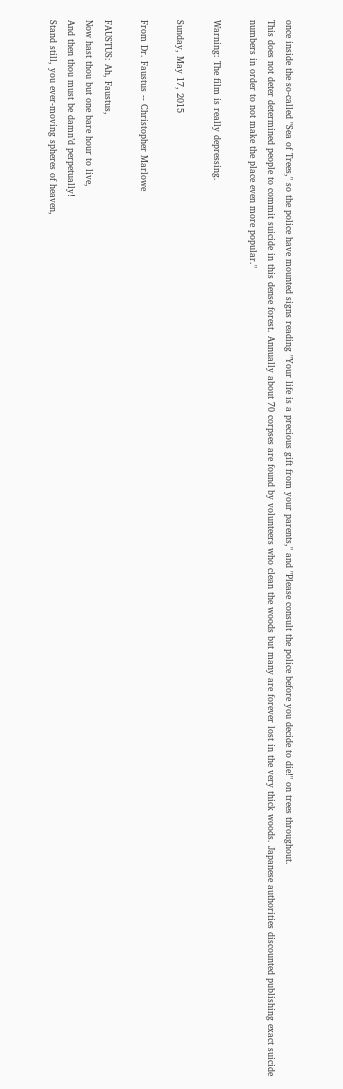once inside the so-called "Sea of Trees," so the police have mounted signs reading "Your life is a precious gift from your parents," and "Please consult the police before you decide to die!" on trees throughout.
This does not deter determined people to commit suicide in this dense forest. Annually about 70 corpses are found by volunteers who clean the woods but many are forever lost in the very thick woods. Japanese authorities discounted publishing exact suicide numbers in order to not make the place even more popular."

Warning: The film is really depressing.

Sunday, May 17, 2015

From Dr. Faustus -- Christopher Marlowe

FAUSTUS: Ah, Faustus,
Now hast thou but one bare hour to live,
And then thou must be damn’d perpetually!
Stand still, you ever-moving spheres of heaven,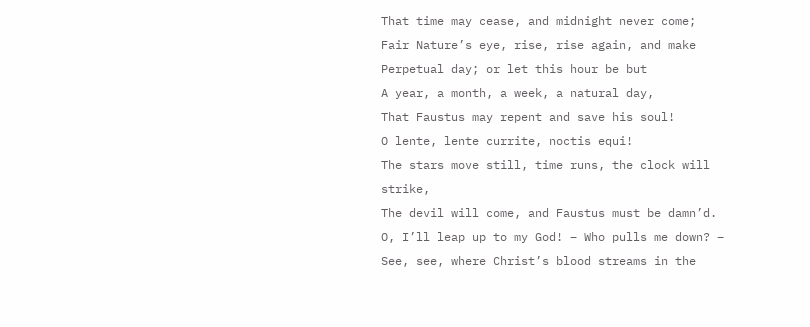That time may cease, and midnight never come;
Fair Nature’s eye, rise, rise again, and make
Perpetual day; or let this hour be but
A year, a month, a week, a natural day,
That Faustus may repent and save his soul!
O lente, lente currite, noctis equi!
The stars move still, time runs, the clock will strike,
The devil will come, and Faustus must be damn’d.
O, I’ll leap up to my God! – Who pulls me down? –
See, see, where Christ’s blood streams in the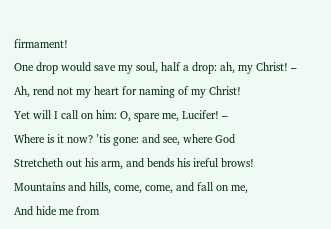firmament!
One drop would save my soul, half a drop: ah, my Christ! –
Ah, rend not my heart for naming of my Christ!
Yet will I call on him: O, spare me, Lucifer! –
Where is it now? ’tis gone: and see, where God
Stretcheth out his arm, and bends his ireful brows!
Mountains and hills, come, come, and fall on me,
And hide me from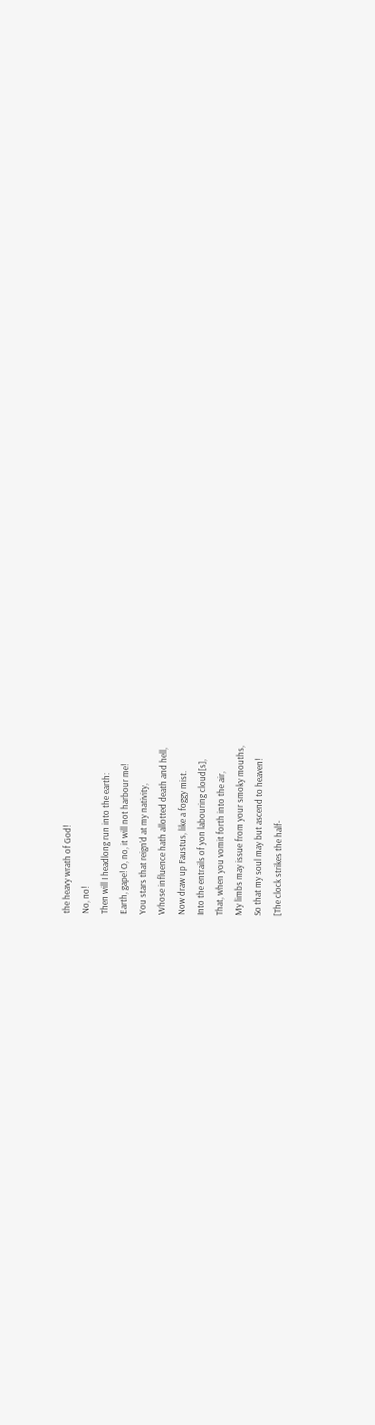the heavy wrath of God!
No, no!
Then will I headlong run into the earth:
Earth, gape! O, no, it will not harbour me!
You stars that reign’d at my nativity,
Whose influence hath allotted death and hell,
Now draw up Faustus, like a foggy mist.
Into the entrails of yon labouring cloud[s],
That, when you vomit forth into the air,
My limbs may issue from your smoky mouths,
So that my soul may but ascend to heaven!
[The clock strikes the half-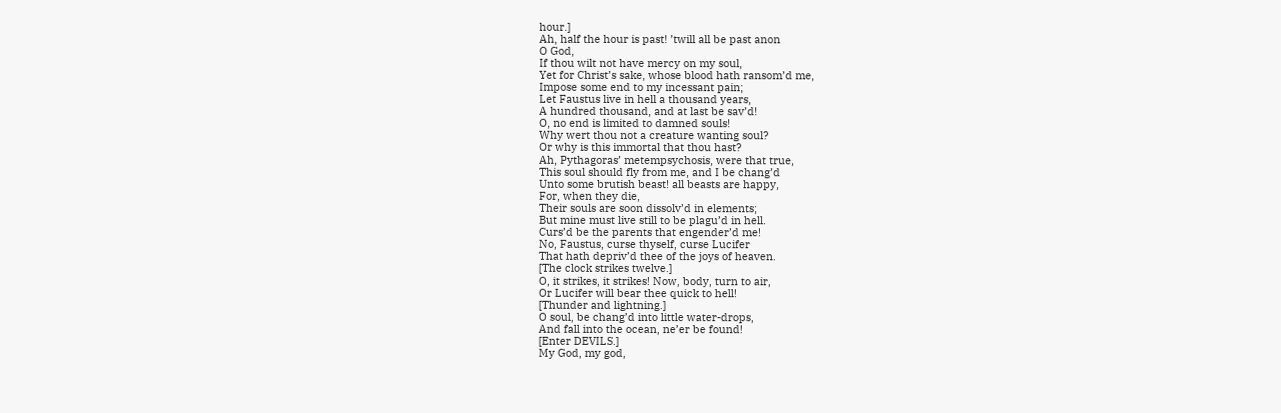hour.]
Ah, half the hour is past! ’twill all be past anon
O God,
If thou wilt not have mercy on my soul,
Yet for Christ’s sake, whose blood hath ransom’d me,
Impose some end to my incessant pain;
Let Faustus live in hell a thousand years,
A hundred thousand, and at last be sav’d!
O, no end is limited to damned souls!
Why wert thou not a creature wanting soul?
Or why is this immortal that thou hast?
Ah, Pythagoras’ metempsychosis, were that true,
This soul should fly from me, and I be chang’d
Unto some brutish beast! all beasts are happy,
For, when they die,
Their souls are soon dissolv’d in elements;
But mine must live still to be plagu’d in hell.
Curs’d be the parents that engender’d me!
No, Faustus, curse thyself, curse Lucifer
That hath depriv’d thee of the joys of heaven.
[The clock strikes twelve.]
O, it strikes, it strikes! Now, body, turn to air,
Or Lucifer will bear thee quick to hell!
[Thunder and lightning.]
O soul, be chang’d into little water-drops,
And fall into the ocean, ne’er be found!
[Enter DEVILS.]
My God, my god,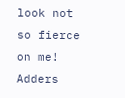look not so fierce on me!
Adders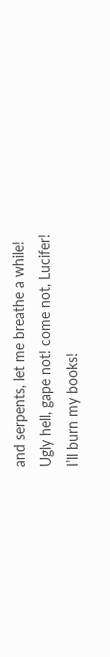and serpents, let me breathe a while!
Ugly hell, gape not! come not, Lucifer!
I’ll burn my books!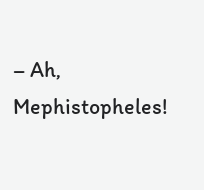– Ah, Mephistopheles!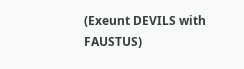(Exeunt DEVILS with FAUSTUS)